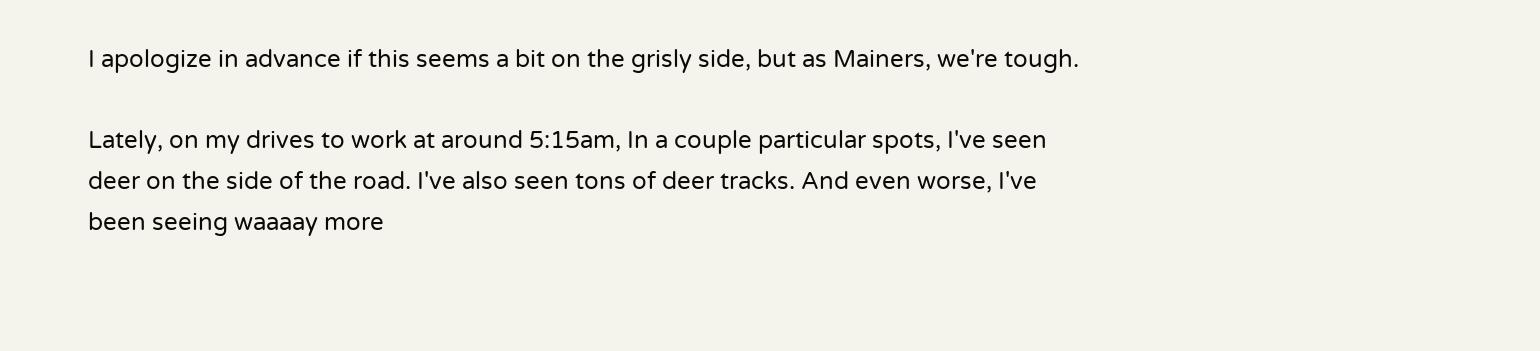I apologize in advance if this seems a bit on the grisly side, but as Mainers, we're tough.

Lately, on my drives to work at around 5:15am, In a couple particular spots, I've seen deer on the side of the road. I've also seen tons of deer tracks. And even worse, I've been seeing waaaay more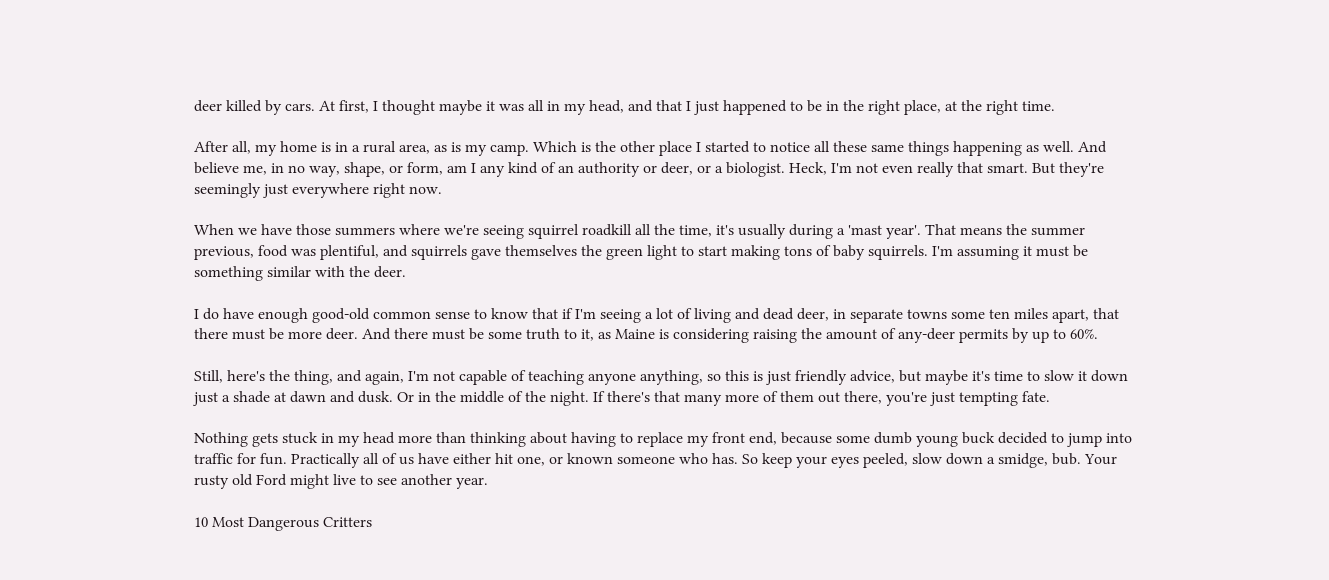deer killed by cars. At first, I thought maybe it was all in my head, and that I just happened to be in the right place, at the right time.

After all, my home is in a rural area, as is my camp. Which is the other place I started to notice all these same things happening as well. And believe me, in no way, shape, or form, am I any kind of an authority or deer, or a biologist. Heck, I'm not even really that smart. But they're seemingly just everywhere right now.

When we have those summers where we're seeing squirrel roadkill all the time, it's usually during a 'mast year'. That means the summer previous, food was plentiful, and squirrels gave themselves the green light to start making tons of baby squirrels. I'm assuming it must be something similar with the deer.

I do have enough good-old common sense to know that if I'm seeing a lot of living and dead deer, in separate towns some ten miles apart, that there must be more deer. And there must be some truth to it, as Maine is considering raising the amount of any-deer permits by up to 60%.

Still, here's the thing, and again, I'm not capable of teaching anyone anything, so this is just friendly advice, but maybe it's time to slow it down just a shade at dawn and dusk. Or in the middle of the night. If there's that many more of them out there, you're just tempting fate.

Nothing gets stuck in my head more than thinking about having to replace my front end, because some dumb young buck decided to jump into traffic for fun. Practically all of us have either hit one, or known someone who has. So keep your eyes peeled, slow down a smidge, bub. Your rusty old Ford might live to see another year.

10 Most Dangerous Critters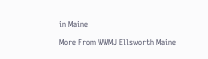in Maine

More From WWMJ Ellsworth Maine